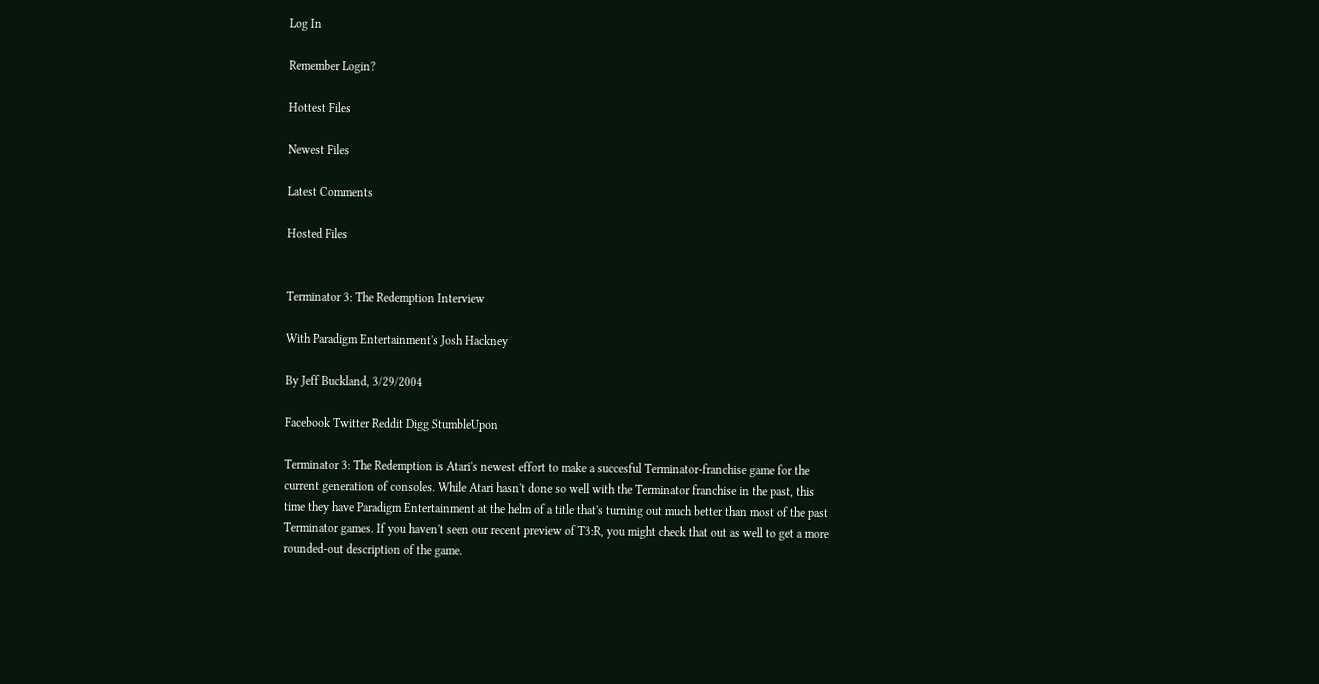Log In

Remember Login?

Hottest Files

Newest Files

Latest Comments

Hosted Files


Terminator 3: The Redemption Interview

With Paradigm Entertainment's Josh Hackney

By Jeff Buckland, 3/29/2004

Facebook Twitter Reddit Digg StumbleUpon

Terminator 3: The Redemption is Atari's newest effort to make a succesful Terminator-franchise game for the current generation of consoles. While Atari hasn't done so well with the Terminator franchise in the past, this time they have Paradigm Entertainment at the helm of a title that's turning out much better than most of the past Terminator games. If you haven't seen our recent preview of T3:R, you might check that out as well to get a more rounded-out description of the game.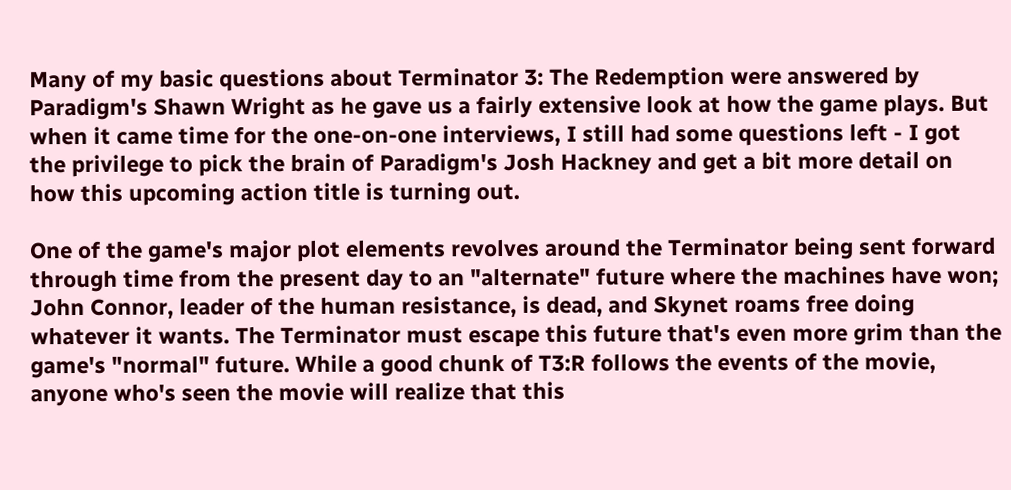Many of my basic questions about Terminator 3: The Redemption were answered by Paradigm's Shawn Wright as he gave us a fairly extensive look at how the game plays. But when it came time for the one-on-one interviews, I still had some questions left - I got the privilege to pick the brain of Paradigm's Josh Hackney and get a bit more detail on how this upcoming action title is turning out.

One of the game's major plot elements revolves around the Terminator being sent forward through time from the present day to an "alternate" future where the machines have won; John Connor, leader of the human resistance, is dead, and Skynet roams free doing whatever it wants. The Terminator must escape this future that's even more grim than the game's "normal" future. While a good chunk of T3:R follows the events of the movie, anyone who's seen the movie will realize that this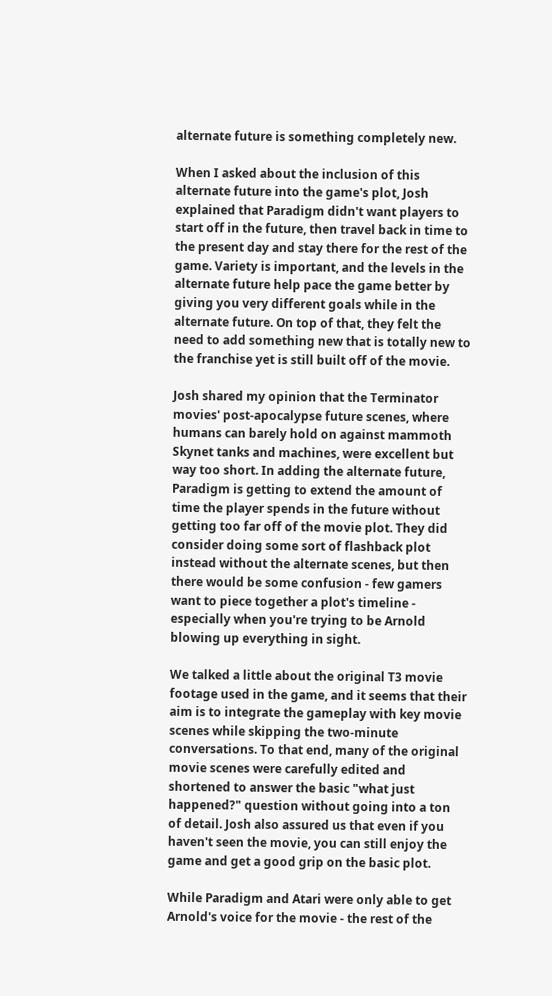alternate future is something completely new.

When I asked about the inclusion of this alternate future into the game's plot, Josh explained that Paradigm didn't want players to start off in the future, then travel back in time to the present day and stay there for the rest of the game. Variety is important, and the levels in the alternate future help pace the game better by giving you very different goals while in the alternate future. On top of that, they felt the need to add something new that is totally new to the franchise yet is still built off of the movie.

Josh shared my opinion that the Terminator movies' post-apocalypse future scenes, where humans can barely hold on against mammoth Skynet tanks and machines, were excellent but way too short. In adding the alternate future, Paradigm is getting to extend the amount of time the player spends in the future without getting too far off of the movie plot. They did consider doing some sort of flashback plot instead without the alternate scenes, but then there would be some confusion - few gamers want to piece together a plot's timeline - especially when you're trying to be Arnold blowing up everything in sight.

We talked a little about the original T3 movie footage used in the game, and it seems that their aim is to integrate the gameplay with key movie scenes while skipping the two-minute conversations. To that end, many of the original movie scenes were carefully edited and shortened to answer the basic "what just happened?" question without going into a ton of detail. Josh also assured us that even if you haven't seen the movie, you can still enjoy the game and get a good grip on the basic plot.

While Paradigm and Atari were only able to get Arnold's voice for the movie - the rest of the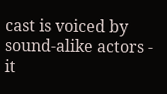cast is voiced by sound-alike actors - it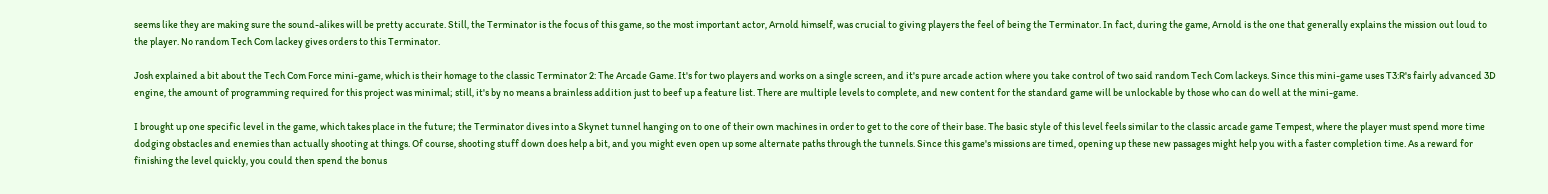seems like they are making sure the sound-alikes will be pretty accurate. Still, the Terminator is the focus of this game, so the most important actor, Arnold himself, was crucial to giving players the feel of being the Terminator. In fact, during the game, Arnold is the one that generally explains the mission out loud to the player. No random Tech Com lackey gives orders to this Terminator.

Josh explained a bit about the Tech Com Force mini-game, which is their homage to the classic Terminator 2: The Arcade Game. It's for two players and works on a single screen, and it's pure arcade action where you take control of two said random Tech Com lackeys. Since this mini-game uses T3:R's fairly advanced 3D engine, the amount of programming required for this project was minimal; still, it's by no means a brainless addition just to beef up a feature list. There are multiple levels to complete, and new content for the standard game will be unlockable by those who can do well at the mini-game.

I brought up one specific level in the game, which takes place in the future; the Terminator dives into a Skynet tunnel hanging on to one of their own machines in order to get to the core of their base. The basic style of this level feels similar to the classic arcade game Tempest, where the player must spend more time dodging obstacles and enemies than actually shooting at things. Of course, shooting stuff down does help a bit, and you might even open up some alternate paths through the tunnels. Since this game's missions are timed, opening up these new passages might help you with a faster completion time. As a reward for finishing the level quickly, you could then spend the bonus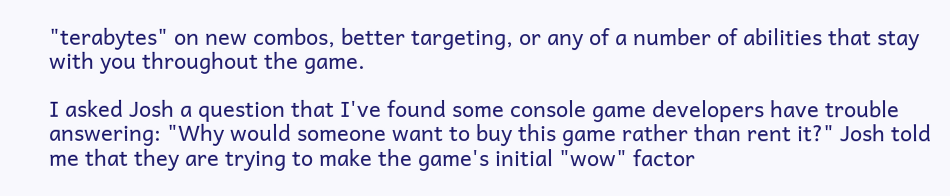"terabytes" on new combos, better targeting, or any of a number of abilities that stay with you throughout the game.

I asked Josh a question that I've found some console game developers have trouble answering: "Why would someone want to buy this game rather than rent it?" Josh told me that they are trying to make the game's initial "wow" factor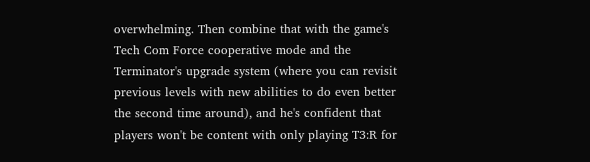overwhelming. Then combine that with the game's Tech Com Force cooperative mode and the Terminator's upgrade system (where you can revisit previous levels with new abilities to do even better the second time around), and he's confident that players won't be content with only playing T3:R for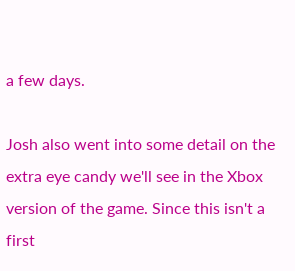a few days.

Josh also went into some detail on the extra eye candy we'll see in the Xbox version of the game. Since this isn't a first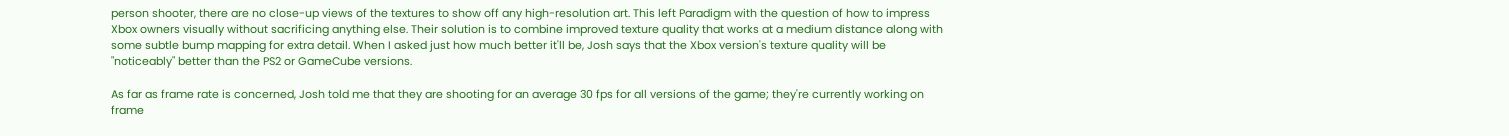person shooter, there are no close-up views of the textures to show off any high-resolution art. This left Paradigm with the question of how to impress Xbox owners visually without sacrificing anything else. Their solution is to combine improved texture quality that works at a medium distance along with some subtle bump mapping for extra detail. When I asked just how much better it'll be, Josh says that the Xbox version's texture quality will be "noticeably" better than the PS2 or GameCube versions.

As far as frame rate is concerned, Josh told me that they are shooting for an average 30 fps for all versions of the game; they're currently working on frame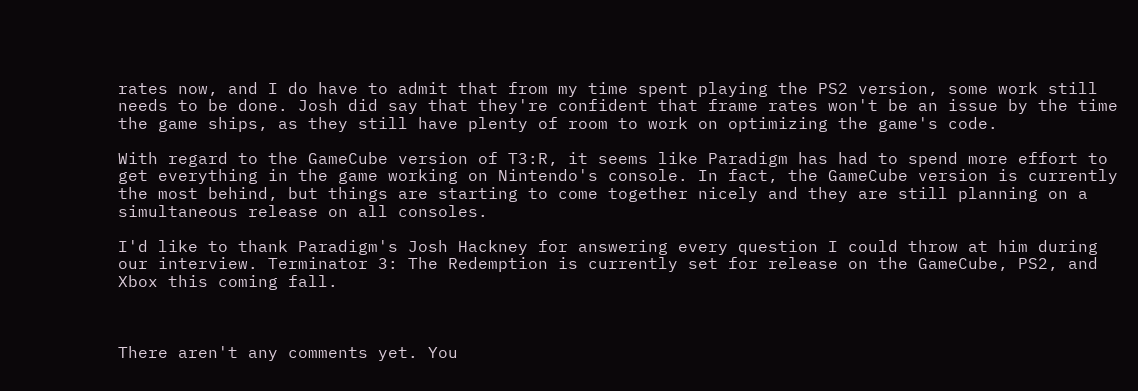rates now, and I do have to admit that from my time spent playing the PS2 version, some work still needs to be done. Josh did say that they're confident that frame rates won't be an issue by the time the game ships, as they still have plenty of room to work on optimizing the game's code.

With regard to the GameCube version of T3:R, it seems like Paradigm has had to spend more effort to get everything in the game working on Nintendo's console. In fact, the GameCube version is currently the most behind, but things are starting to come together nicely and they are still planning on a simultaneous release on all consoles.

I'd like to thank Paradigm's Josh Hackney for answering every question I could throw at him during our interview. Terminator 3: The Redemption is currently set for release on the GameCube, PS2, and Xbox this coming fall.



There aren't any comments yet. You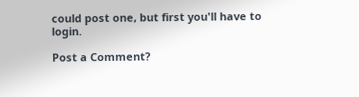could post one, but first you'll have to login.

Post a Comment?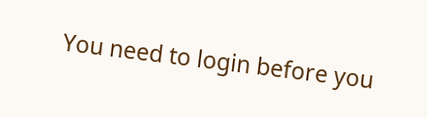You need to login before you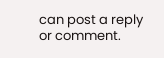can post a reply or comment.